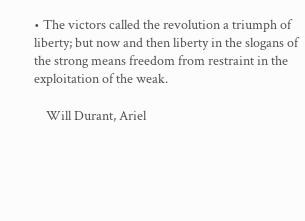• The victors called the revolution a triumph of liberty; but now and then liberty in the slogans of the strong means freedom from restraint in the exploitation of the weak.

    Will Durant, Ariel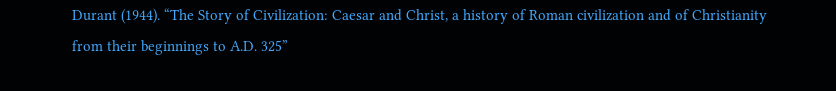Durant (1944). “The Story of Civilization: Caesar and Christ, a history of Roman civilization and of Christianity from their beginnings to A.D. 325”